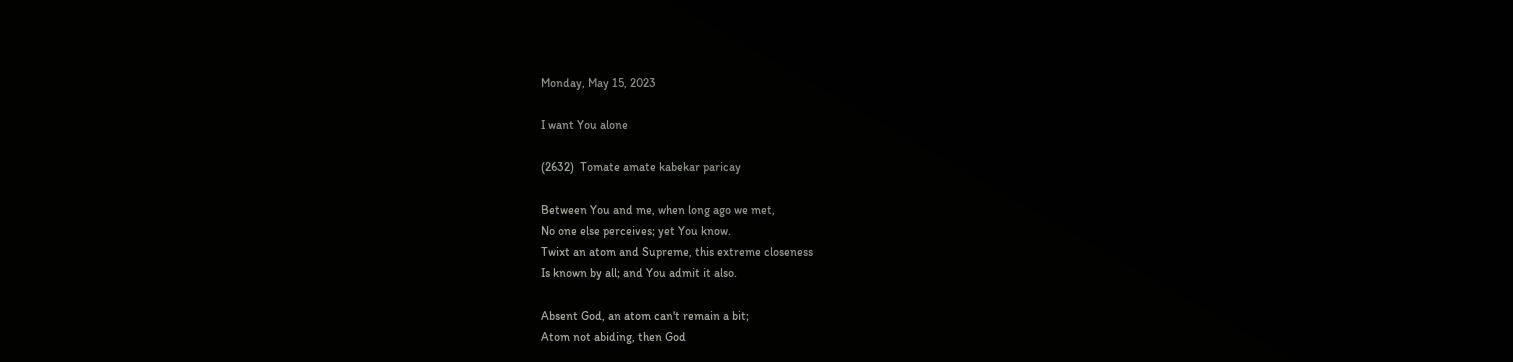Monday, May 15, 2023

I want You alone

(2632)  Tomate amate kabekar paricay

Between You and me, when long ago we met,
No one else perceives; yet You know.
Twixt an atom and Supreme, this extreme closeness
Is known by all; and You admit it also.

Absent God, an atom can't remain a bit;
Atom not abiding, then God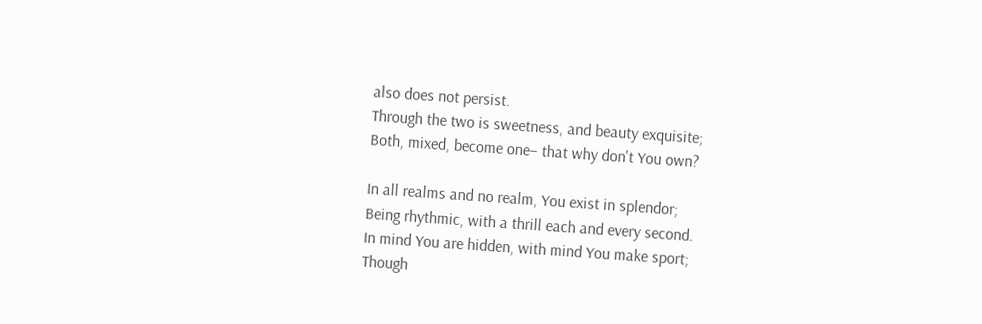also does not persist.
Through the two is sweetness, and beauty exquisite;
Both, mixed, become one– that why don't You own?

In all realms and no realm, You exist in splendor;
Being rhythmic, with a thrill each and every second.
In mind You are hidden, with mind You make sport;
Though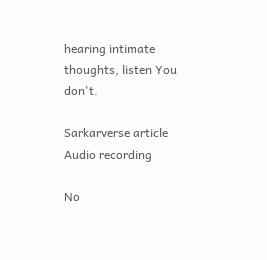hearing intimate thoughts, listen You don't.

Sarkarverse article
Audio recording

No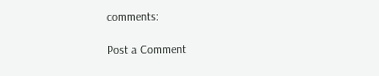comments:

Post a Comment